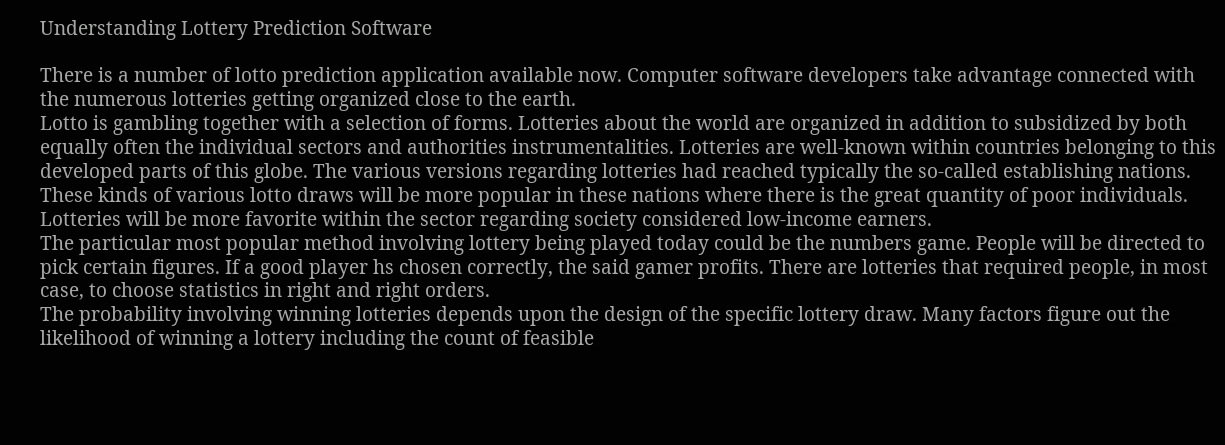Understanding Lottery Prediction Software

There is a number of lotto prediction application available now. Computer software developers take advantage connected with the numerous lotteries getting organized close to the earth.
Lotto is gambling together with a selection of forms. Lotteries about the world are organized in addition to subsidized by both equally often the individual sectors and authorities instrumentalities. Lotteries are well-known within countries belonging to this developed parts of this globe. The various versions regarding lotteries had reached typically the so-called establishing nations. These kinds of various lotto draws will be more popular in these nations where there is the great quantity of poor individuals. Lotteries will be more favorite within the sector regarding society considered low-income earners.
The particular most popular method involving lottery being played today could be the numbers game. People will be directed to pick certain figures. If a good player hs chosen correctly, the said gamer profits. There are lotteries that required people, in most case, to choose statistics in right and right orders.
The probability involving winning lotteries depends upon the design of the specific lottery draw. Many factors figure out the likelihood of winning a lottery including the count of feasible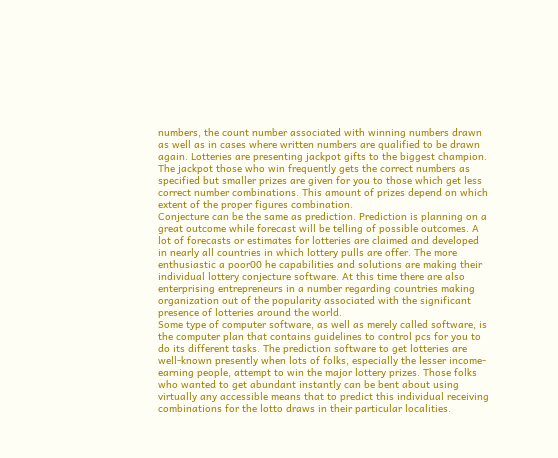numbers, the count number associated with winning numbers drawn as well as in cases where written numbers are qualified to be drawn again. Lotteries are presenting jackpot gifts to the biggest champion. The jackpot those who win frequently gets the correct numbers as specified but smaller prizes are given for you to those which get less correct number combinations. This amount of prizes depend on which extent of the proper figures combination.
Conjecture can be the same as prediction. Prediction is planning on a great outcome while forecast will be telling of possible outcomes. A lot of forecasts or estimates for lotteries are claimed and developed in nearly all countries in which lottery pulls are offer. The more enthusiastic a poor00 he capabilities and solutions are making their individual lottery conjecture software. At this time there are also enterprising entrepreneurs in a number regarding countries making organization out of the popularity associated with the significant presence of lotteries around the world.
Some type of computer software, as well as merely called software, is the computer plan that contains guidelines to control pcs for you to do its different tasks. The prediction software to get lotteries are well-known presently when lots of folks, especially the lesser income-earning people, attempt to win the major lottery prizes. Those folks who wanted to get abundant instantly can be bent about using virtually any accessible means that to predict this individual receiving combinations for the lotto draws in their particular localities.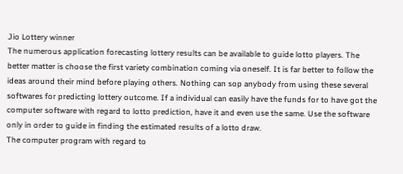Jio Lottery winner
The numerous application forecasting lottery results can be available to guide lotto players. The better matter is choose the first variety combination coming via oneself. It is far better to follow the ideas around their mind before playing others. Nothing can sop anybody from using these several softwares for predicting lottery outcome. If a individual can easily have the funds for to have got the computer software with regard to lotto prediction, have it and even use the same. Use the software only in order to guide in finding the estimated results of a lotto draw.
The computer program with regard to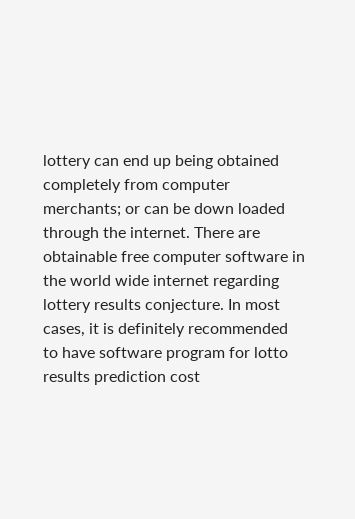lottery can end up being obtained completely from computer merchants; or can be down loaded through the internet. There are obtainable free computer software in the world wide internet regarding lottery results conjecture. In most cases, it is definitely recommended to have software program for lotto results prediction cost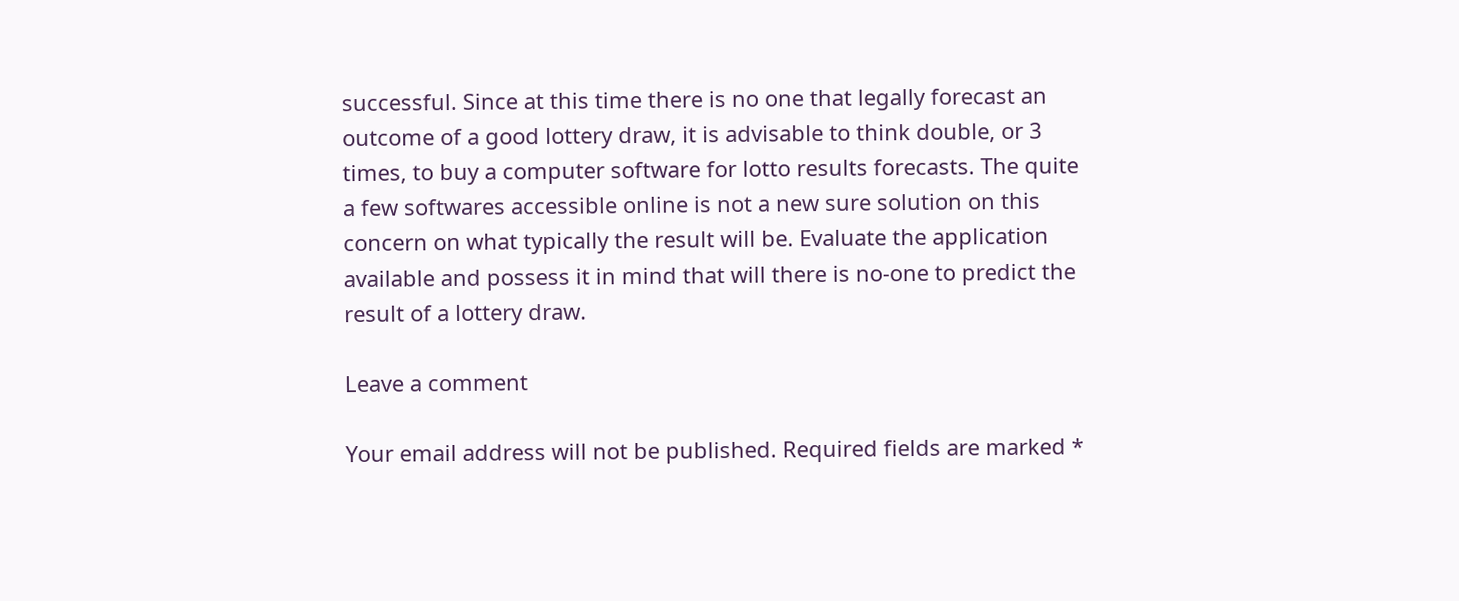successful. Since at this time there is no one that legally forecast an outcome of a good lottery draw, it is advisable to think double, or 3 times, to buy a computer software for lotto results forecasts. The quite a few softwares accessible online is not a new sure solution on this concern on what typically the result will be. Evaluate the application available and possess it in mind that will there is no-one to predict the result of a lottery draw.

Leave a comment

Your email address will not be published. Required fields are marked *